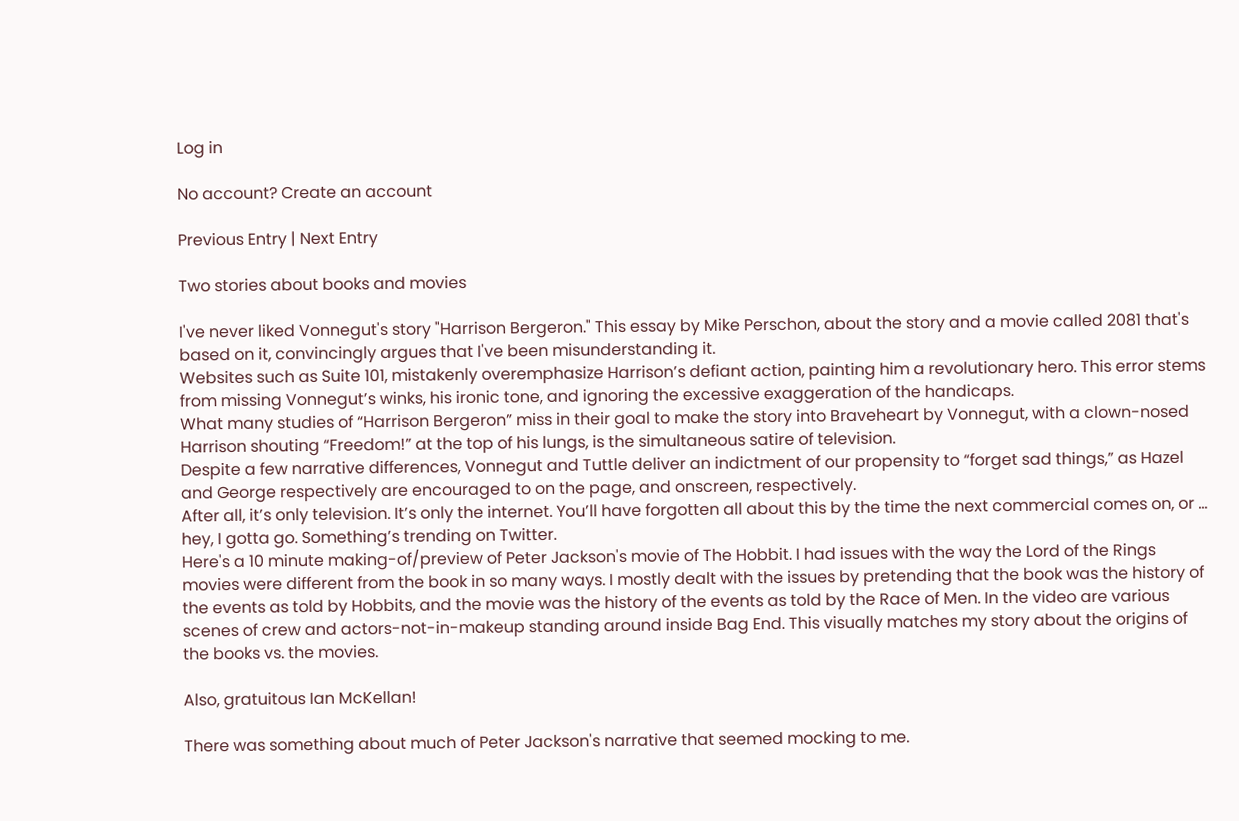Log in

No account? Create an account

Previous Entry | Next Entry

Two stories about books and movies

I've never liked Vonnegut's story "Harrison Bergeron." This essay by Mike Perschon, about the story and a movie called 2081 that's based on it, convincingly argues that I've been misunderstanding it.
Websites such as Suite 101, mistakenly overemphasize Harrison’s defiant action, painting him a revolutionary hero. This error stems from missing Vonnegut’s winks, his ironic tone, and ignoring the excessive exaggeration of the handicaps.
What many studies of “Harrison Bergeron” miss in their goal to make the story into Braveheart by Vonnegut, with a clown-nosed Harrison shouting “Freedom!” at the top of his lungs, is the simultaneous satire of television.
Despite a few narrative differences, Vonnegut and Tuttle deliver an indictment of our propensity to “forget sad things,” as Hazel and George respectively are encouraged to on the page, and onscreen, respectively.
After all, it’s only television. It’s only the internet. You’ll have forgotten all about this by the time the next commercial comes on, or ... hey, I gotta go. Something’s trending on Twitter.
Here's a 10 minute making-of/preview of Peter Jackson's movie of The Hobbit. I had issues with the way the Lord of the Rings movies were different from the book in so many ways. I mostly dealt with the issues by pretending that the book was the history of the events as told by Hobbits, and the movie was the history of the events as told by the Race of Men. In the video are various scenes of crew and actors-not-in-makeup standing around inside Bag End. This visually matches my story about the origins of the books vs. the movies.

Also, gratuitous Ian McKellan!

There was something about much of Peter Jackson's narrative that seemed mocking to me.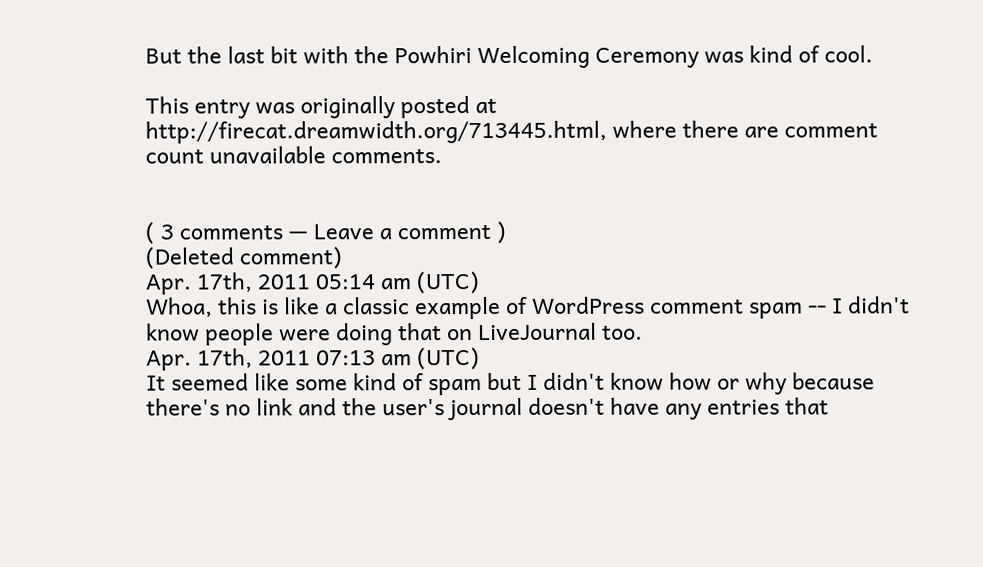But the last bit with the Powhiri Welcoming Ceremony was kind of cool.

This entry was originally posted at http://firecat.dreamwidth.org/713445.html, where there are comment count unavailable comments.


( 3 comments — Leave a comment )
(Deleted comment)
Apr. 17th, 2011 05:14 am (UTC)
Whoa, this is like a classic example of WordPress comment spam -- I didn't know people were doing that on LiveJournal too.
Apr. 17th, 2011 07:13 am (UTC)
It seemed like some kind of spam but I didn't know how or why because there's no link and the user's journal doesn't have any entries that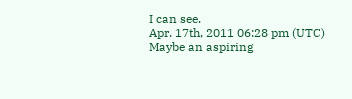I can see.
Apr. 17th, 2011 06:28 pm (UTC)
Maybe an aspiring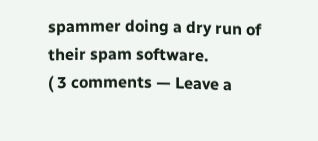spammer doing a dry run of their spam software.
( 3 comments — Leave a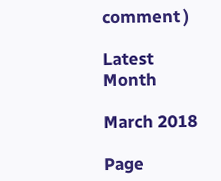comment )

Latest Month

March 2018

Page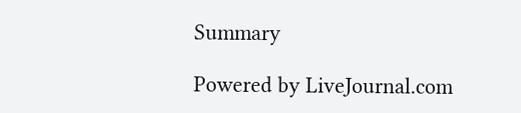Summary

Powered by LiveJournal.com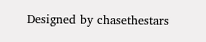Designed by chasethestars